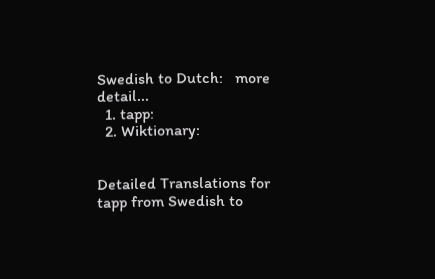Swedish to Dutch:   more detail...
  1. tapp:
  2. Wiktionary:


Detailed Translations for tapp from Swedish to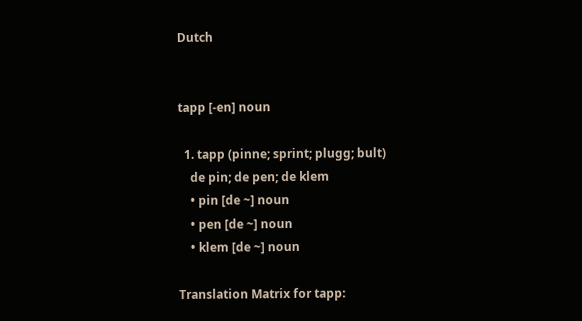Dutch


tapp [-en] noun

  1. tapp (pinne; sprint; plugg; bult)
    de pin; de pen; de klem
    • pin [de ~] noun
    • pen [de ~] noun
    • klem [de ~] noun

Translation Matrix for tapp: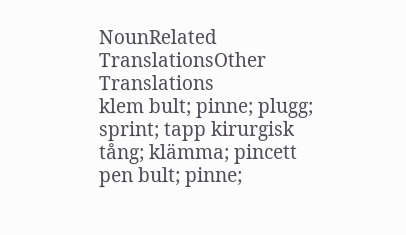NounRelated TranslationsOther Translations
klem bult; pinne; plugg; sprint; tapp kirurgisk tång; klämma; pincett
pen bult; pinne;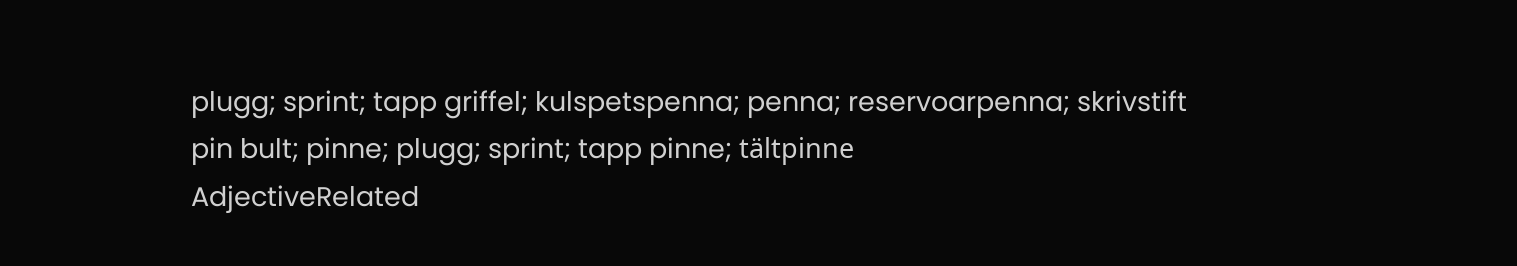plugg; sprint; tapp griffel; kulspetspenna; penna; reservoarpenna; skrivstift
pin bult; pinne; plugg; sprint; tapp pinne; tältpinne
AdjectiveRelated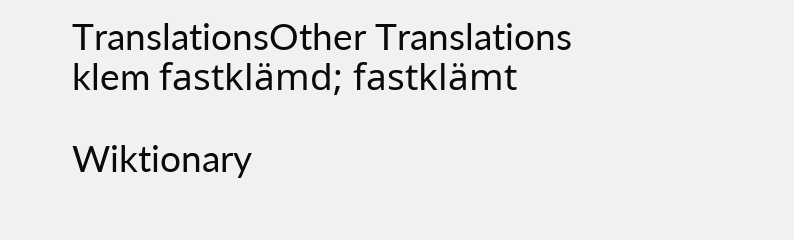TranslationsOther Translations
klem fastklämd; fastklämt

Wiktionary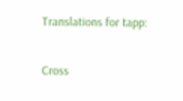Translations for tapp:

Cross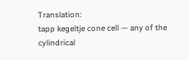Translation:
tapp kegeltje cone cell — any of the cylindrical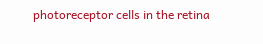photoreceptor cells in the retina